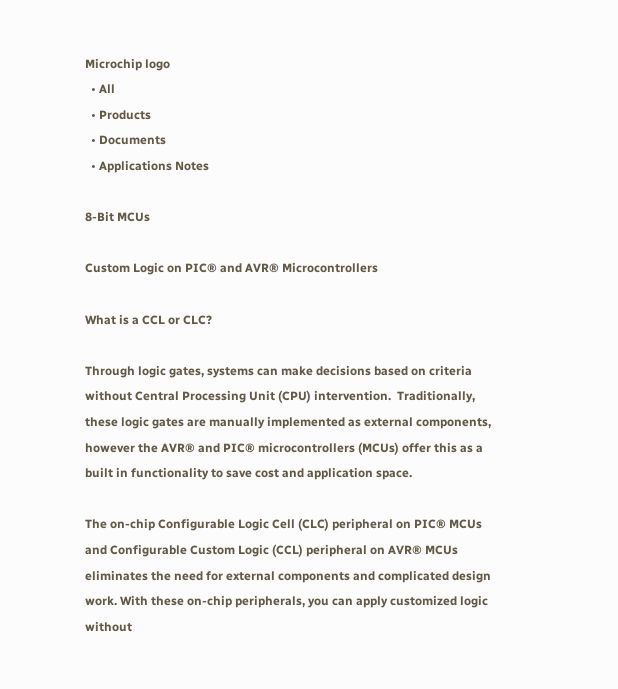Microchip logo
  • All
  • Products
  • Documents
  • Applications Notes

8-Bit MCUs

Custom Logic on PIC® and AVR® Microcontrollers

What is a CCL or CLC?

Through logic gates, systems can make decisions based on criteria without Central Processing Unit (CPU) intervention.  Traditionally, these logic gates are manually implemented as external components, however the AVR® and PIC® microcontrollers (MCUs) offer this as a built in functionality to save cost and application space.

The on-chip Configurable Logic Cell (CLC) peripheral on PIC® MCUs and Configurable Custom Logic (CCL) peripheral on AVR® MCUs eliminates the need for external components and complicated design work. With these on-chip peripherals, you can apply customized logic without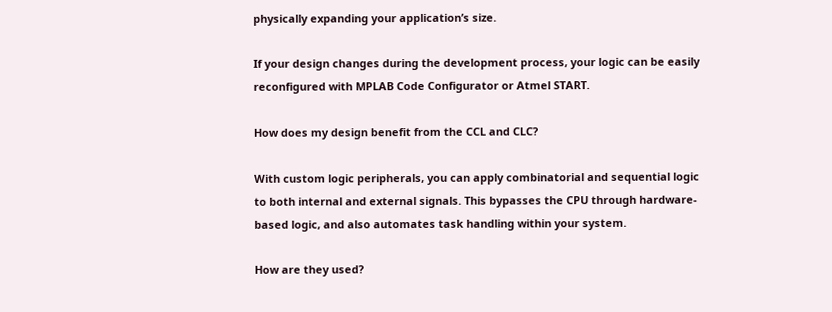physically expanding your application’s size.

If your design changes during the development process, your logic can be easily reconfigured with MPLAB Code Configurator or Atmel START.

How does my design benefit from the CCL and CLC?

With custom logic peripherals, you can apply combinatorial and sequential logic to both internal and external signals. This bypasses the CPU through hardware-based logic, and also automates task handling within your system.

How are they used?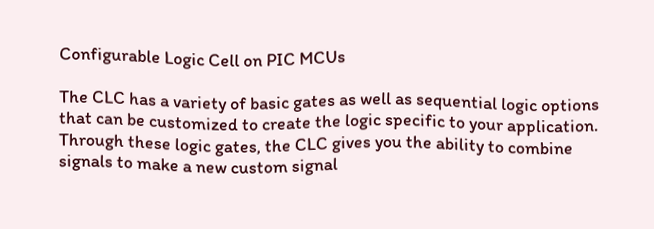Configurable Logic Cell on PIC MCUs

The CLC has a variety of basic gates as well as sequential logic options that can be customized to create the logic specific to your application. Through these logic gates, the CLC gives you the ability to combine signals to make a new custom signal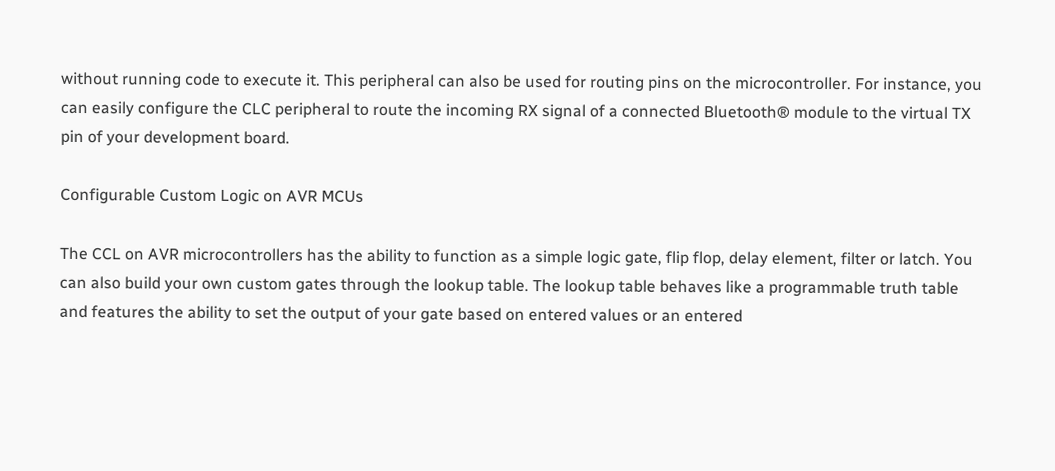without running code to execute it. This peripheral can also be used for routing pins on the microcontroller. For instance, you can easily configure the CLC peripheral to route the incoming RX signal of a connected Bluetooth® module to the virtual TX pin of your development board.

Configurable Custom Logic on AVR MCUs

The CCL on AVR microcontrollers has the ability to function as a simple logic gate, flip flop, delay element, filter or latch. You can also build your own custom gates through the lookup table. The lookup table behaves like a programmable truth table and features the ability to set the output of your gate based on entered values or an entered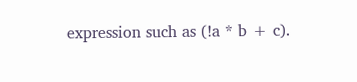expression such as (!a * b + c).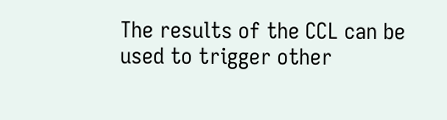The results of the CCL can be used to trigger other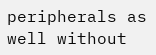peripherals as well without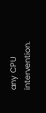any CPU intervention.